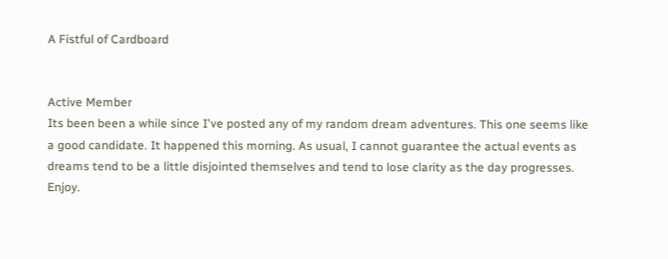A Fistful of Cardboard


Active Member
Its been been a while since I've posted any of my random dream adventures. This one seems like a good candidate. It happened this morning. As usual, I cannot guarantee the actual events as dreams tend to be a little disjointed themselves and tend to lose clarity as the day progresses. Enjoy.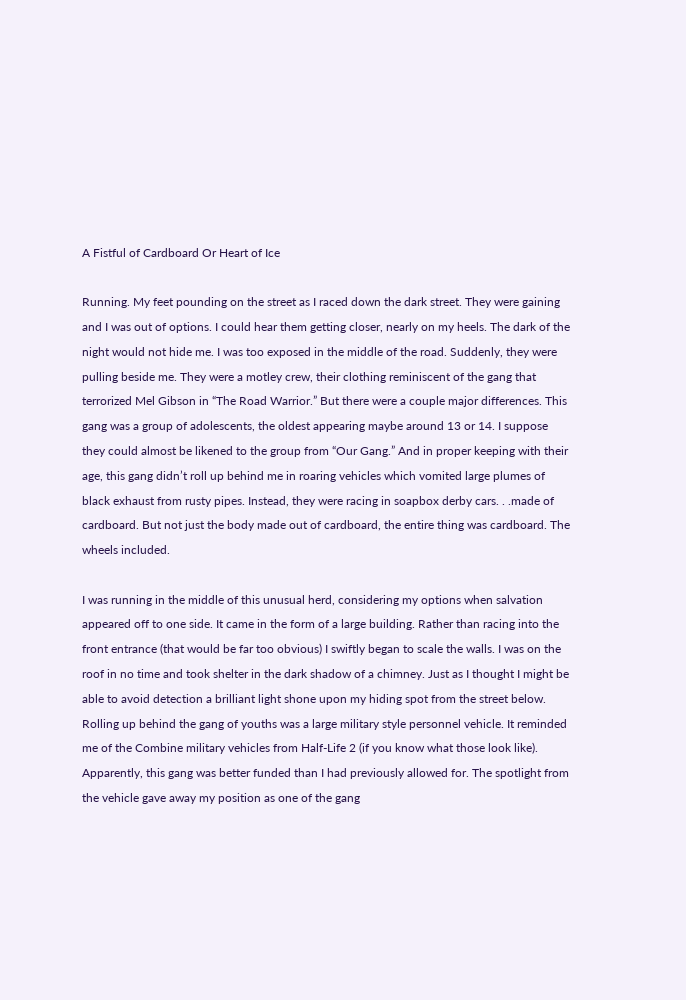A Fistful of Cardboard Or Heart of Ice

Running. My feet pounding on the street as I raced down the dark street. They were gaining and I was out of options. I could hear them getting closer, nearly on my heels. The dark of the night would not hide me. I was too exposed in the middle of the road. Suddenly, they were pulling beside me. They were a motley crew, their clothing reminiscent of the gang that terrorized Mel Gibson in “The Road Warrior.” But there were a couple major differences. This gang was a group of adolescents, the oldest appearing maybe around 13 or 14. I suppose they could almost be likened to the group from “Our Gang.” And in proper keeping with their age, this gang didn’t roll up behind me in roaring vehicles which vomited large plumes of black exhaust from rusty pipes. Instead, they were racing in soapbox derby cars. . .made of cardboard. But not just the body made out of cardboard, the entire thing was cardboard. The wheels included.

I was running in the middle of this unusual herd, considering my options when salvation appeared off to one side. It came in the form of a large building. Rather than racing into the front entrance (that would be far too obvious) I swiftly began to scale the walls. I was on the roof in no time and took shelter in the dark shadow of a chimney. Just as I thought I might be able to avoid detection a brilliant light shone upon my hiding spot from the street below. Rolling up behind the gang of youths was a large military style personnel vehicle. It reminded me of the Combine military vehicles from Half-Life 2 (if you know what those look like). Apparently, this gang was better funded than I had previously allowed for. The spotlight from the vehicle gave away my position as one of the gang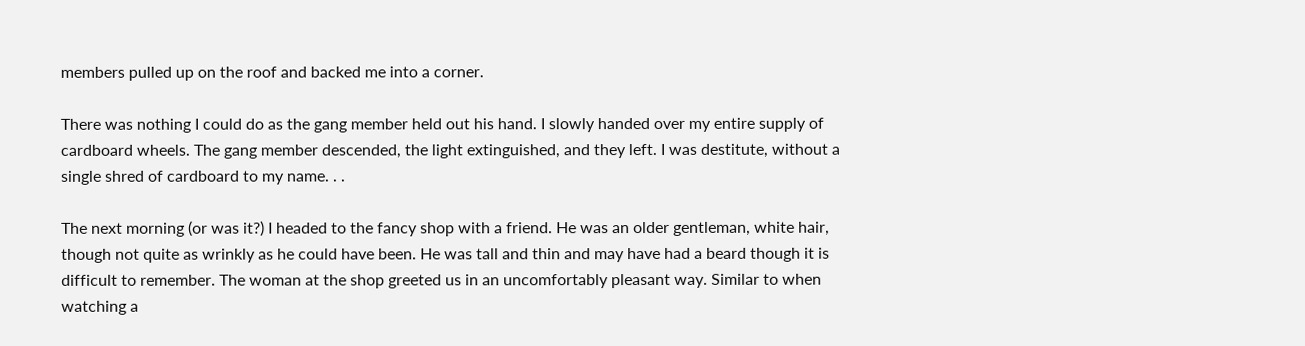members pulled up on the roof and backed me into a corner.

There was nothing I could do as the gang member held out his hand. I slowly handed over my entire supply of cardboard wheels. The gang member descended, the light extinguished, and they left. I was destitute, without a single shred of cardboard to my name. . .

The next morning (or was it?) I headed to the fancy shop with a friend. He was an older gentleman, white hair, though not quite as wrinkly as he could have been. He was tall and thin and may have had a beard though it is difficult to remember. The woman at the shop greeted us in an uncomfortably pleasant way. Similar to when watching a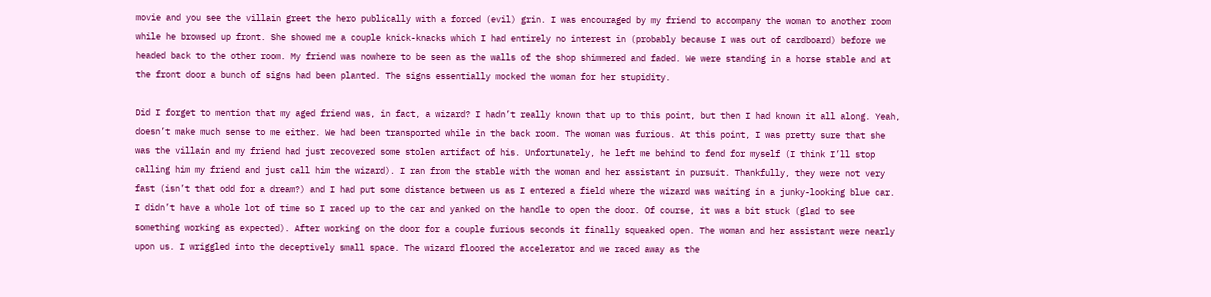movie and you see the villain greet the hero publically with a forced (evil) grin. I was encouraged by my friend to accompany the woman to another room while he browsed up front. She showed me a couple knick-knacks which I had entirely no interest in (probably because I was out of cardboard) before we headed back to the other room. My friend was nowhere to be seen as the walls of the shop shimmered and faded. We were standing in a horse stable and at the front door a bunch of signs had been planted. The signs essentially mocked the woman for her stupidity.

Did I forget to mention that my aged friend was, in fact, a wizard? I hadn’t really known that up to this point, but then I had known it all along. Yeah, doesn’t make much sense to me either. We had been transported while in the back room. The woman was furious. At this point, I was pretty sure that she was the villain and my friend had just recovered some stolen artifact of his. Unfortunately, he left me behind to fend for myself (I think I’ll stop calling him my friend and just call him the wizard). I ran from the stable with the woman and her assistant in pursuit. Thankfully, they were not very fast (isn’t that odd for a dream?) and I had put some distance between us as I entered a field where the wizard was waiting in a junky-looking blue car. I didn’t have a whole lot of time so I raced up to the car and yanked on the handle to open the door. Of course, it was a bit stuck (glad to see something working as expected). After working on the door for a couple furious seconds it finally squeaked open. The woman and her assistant were nearly upon us. I wriggled into the deceptively small space. The wizard floored the accelerator and we raced away as the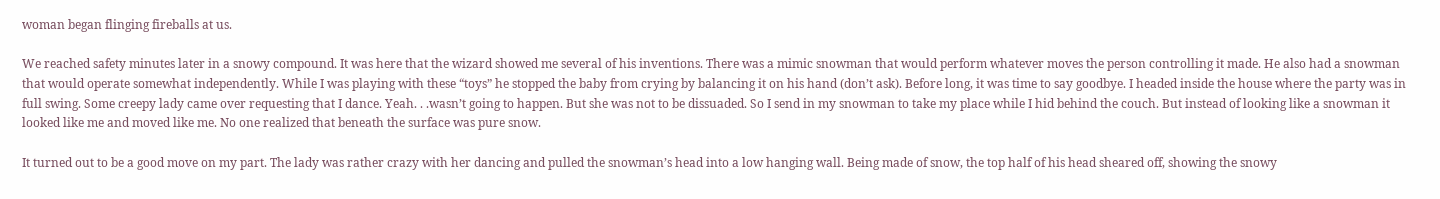woman began flinging fireballs at us.

We reached safety minutes later in a snowy compound. It was here that the wizard showed me several of his inventions. There was a mimic snowman that would perform whatever moves the person controlling it made. He also had a snowman that would operate somewhat independently. While I was playing with these “toys” he stopped the baby from crying by balancing it on his hand (don’t ask). Before long, it was time to say goodbye. I headed inside the house where the party was in full swing. Some creepy lady came over requesting that I dance. Yeah. . .wasn’t going to happen. But she was not to be dissuaded. So I send in my snowman to take my place while I hid behind the couch. But instead of looking like a snowman it looked like me and moved like me. No one realized that beneath the surface was pure snow.

It turned out to be a good move on my part. The lady was rather crazy with her dancing and pulled the snowman’s head into a low hanging wall. Being made of snow, the top half of his head sheared off, showing the snowy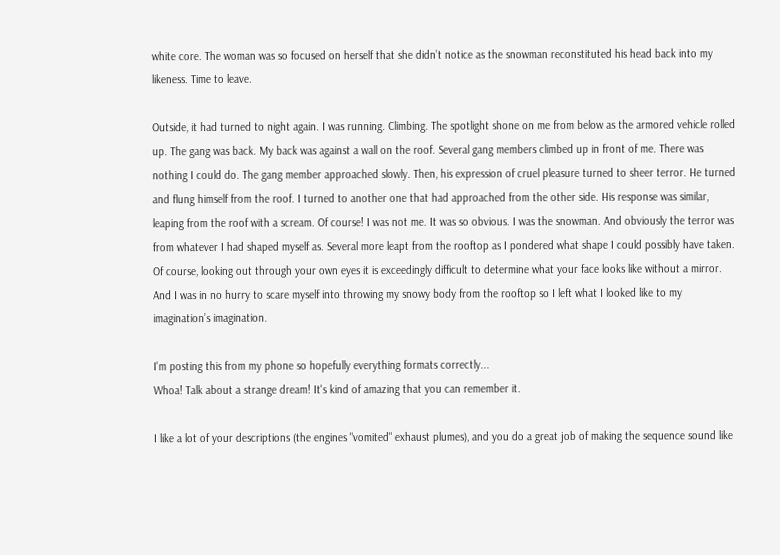white core. The woman was so focused on herself that she didn’t notice as the snowman reconstituted his head back into my likeness. Time to leave.

Outside, it had turned to night again. I was running. Climbing. The spotlight shone on me from below as the armored vehicle rolled up. The gang was back. My back was against a wall on the roof. Several gang members climbed up in front of me. There was nothing I could do. The gang member approached slowly. Then, his expression of cruel pleasure turned to sheer terror. He turned and flung himself from the roof. I turned to another one that had approached from the other side. His response was similar, leaping from the roof with a scream. Of course! I was not me. It was so obvious. I was the snowman. And obviously the terror was from whatever I had shaped myself as. Several more leapt from the rooftop as I pondered what shape I could possibly have taken. Of course, looking out through your own eyes it is exceedingly difficult to determine what your face looks like without a mirror. And I was in no hurry to scare myself into throwing my snowy body from the rooftop so I left what I looked like to my imagination’s imagination.

I'm posting this from my phone so hopefully everything formats correctly...
Whoa! Talk about a strange dream! It's kind of amazing that you can remember it.

I like a lot of your descriptions (the engines "vomited" exhaust plumes), and you do a great job of making the sequence sound like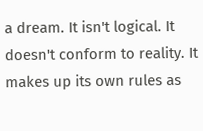a dream. It isn't logical. It doesn't conform to reality. It makes up its own rules as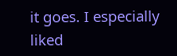it goes. I especially liked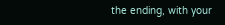the ending, with your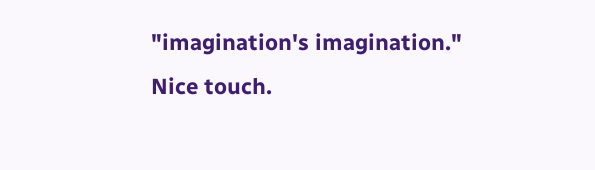"imagination's imagination." Nice touch.